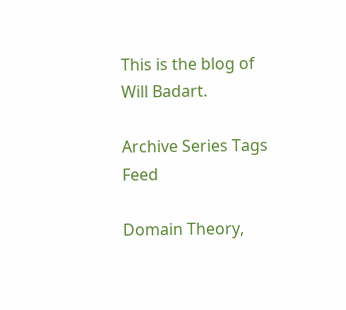This is the blog of Will Badart.

Archive Series Tags Feed

Domain Theory,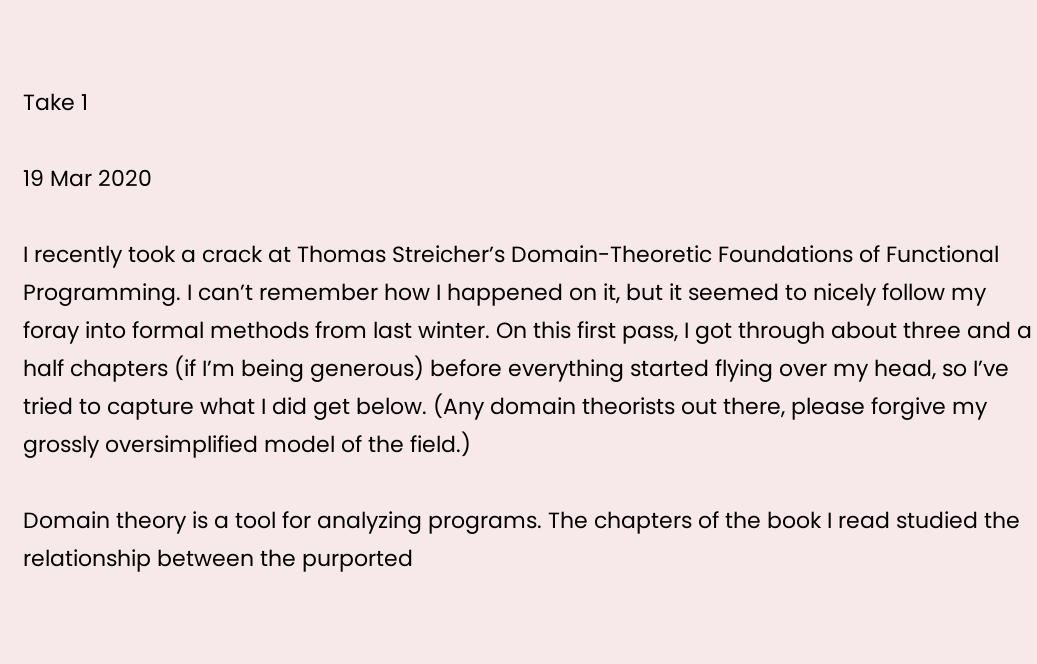Take 1

19 Mar 2020

I recently took a crack at Thomas Streicher’s Domain-Theoretic Foundations of Functional Programming. I can’t remember how I happened on it, but it seemed to nicely follow my foray into formal methods from last winter. On this first pass, I got through about three and a half chapters (if I’m being generous) before everything started flying over my head, so I’ve tried to capture what I did get below. (Any domain theorists out there, please forgive my grossly oversimplified model of the field.)

Domain theory is a tool for analyzing programs. The chapters of the book I read studied the relationship between the purported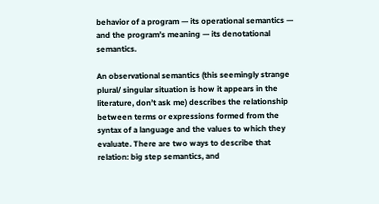behavior of a program — its operational semantics — and the program’s meaning — its denotational semantics.

An observational semantics (this seemingly strange plural/ singular situation is how it appears in the literature, don’t ask me) describes the relationship between terms or expressions formed from the syntax of a language and the values to which they evaluate. There are two ways to describe that relation: big step semantics, and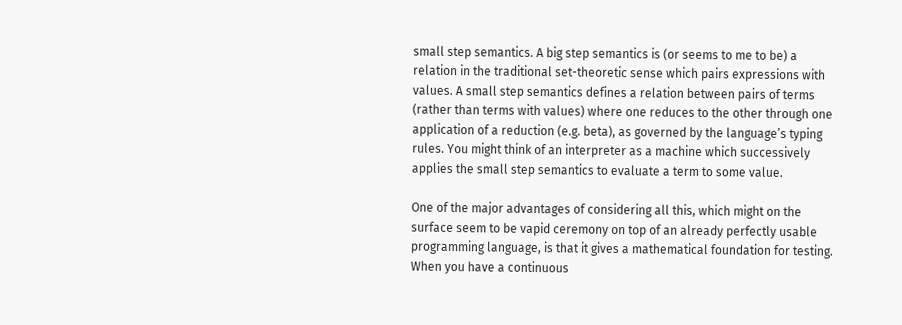small step semantics. A big step semantics is (or seems to me to be) a relation in the traditional set-theoretic sense which pairs expressions with values. A small step semantics defines a relation between pairs of terms (rather than terms with values) where one reduces to the other through one application of a reduction (e.g. beta), as governed by the language’s typing rules. You might think of an interpreter as a machine which successively applies the small step semantics to evaluate a term to some value.

One of the major advantages of considering all this, which might on the surface seem to be vapid ceremony on top of an already perfectly usable programming language, is that it gives a mathematical foundation for testing. When you have a continuous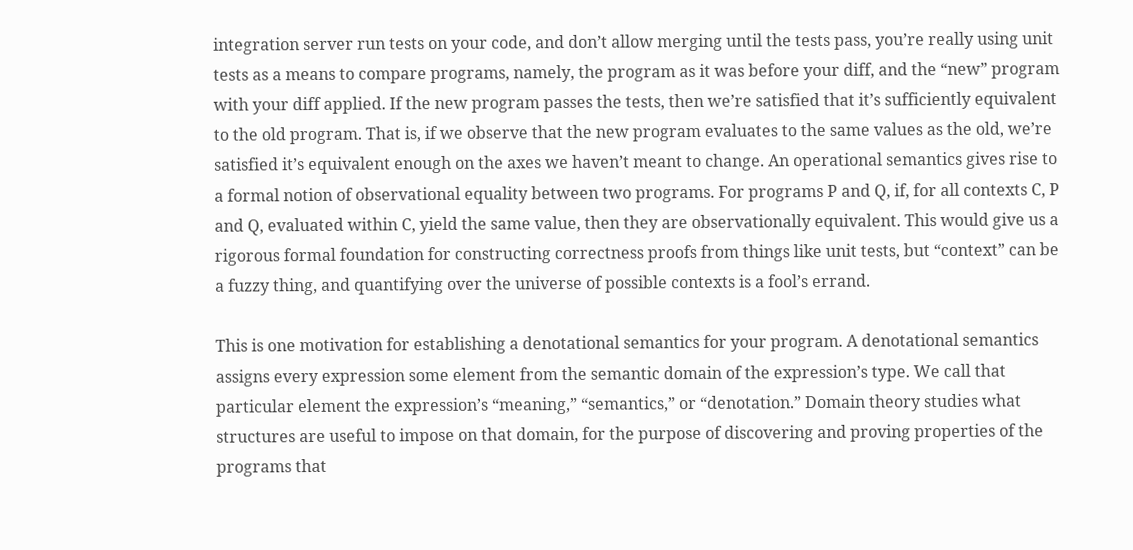integration server run tests on your code, and don’t allow merging until the tests pass, you’re really using unit tests as a means to compare programs, namely, the program as it was before your diff, and the “new” program with your diff applied. If the new program passes the tests, then we’re satisfied that it’s sufficiently equivalent to the old program. That is, if we observe that the new program evaluates to the same values as the old, we’re satisfied it’s equivalent enough on the axes we haven’t meant to change. An operational semantics gives rise to a formal notion of observational equality between two programs. For programs P and Q, if, for all contexts C, P and Q, evaluated within C, yield the same value, then they are observationally equivalent. This would give us a rigorous formal foundation for constructing correctness proofs from things like unit tests, but “context” can be a fuzzy thing, and quantifying over the universe of possible contexts is a fool’s errand.

This is one motivation for establishing a denotational semantics for your program. A denotational semantics assigns every expression some element from the semantic domain of the expression’s type. We call that particular element the expression’s “meaning,” “semantics,” or “denotation.” Domain theory studies what structures are useful to impose on that domain, for the purpose of discovering and proving properties of the programs that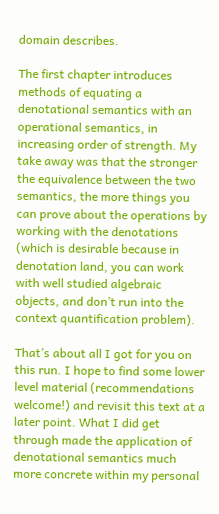domain describes.

The first chapter introduces methods of equating a denotational semantics with an operational semantics, in increasing order of strength. My take away was that the stronger the equivalence between the two semantics, the more things you can prove about the operations by working with the denotations (which is desirable because in denotation land, you can work with well studied algebraic objects, and don’t run into the context quantification problem).

That’s about all I got for you on this run. I hope to find some lower level material (recommendations welcome!) and revisit this text at a later point. What I did get through made the application of denotational semantics much more concrete within my personal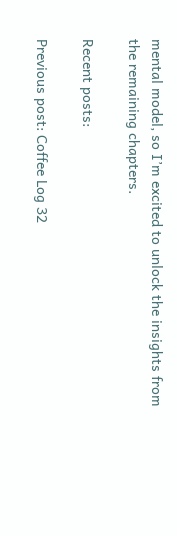mental model, so I’m excited to unlock the insights from the remaining chapters.

Recent posts:

Previous post: Coffee Log 32